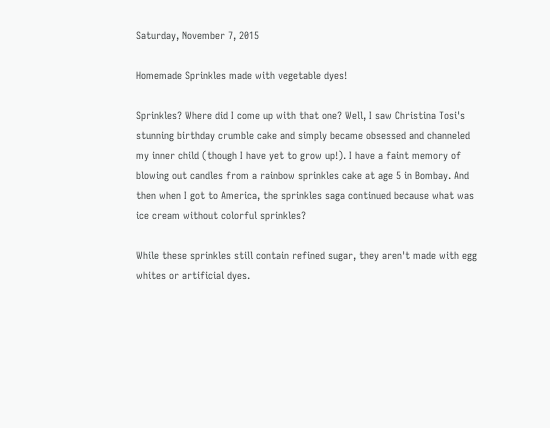Saturday, November 7, 2015

Homemade Sprinkles made with vegetable dyes!

Sprinkles? Where did I come up with that one? Well, I saw Christina Tosi's stunning birthday crumble cake and simply became obsessed and channeled my inner child (though I have yet to grow up!). I have a faint memory of blowing out candles from a rainbow sprinkles cake at age 5 in Bombay. And then when I got to America, the sprinkles saga continued because what was ice cream without colorful sprinkles?

While these sprinkles still contain refined sugar, they aren't made with egg whites or artificial dyes.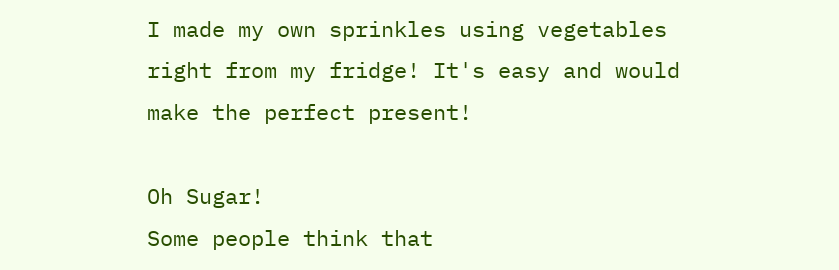I made my own sprinkles using vegetables right from my fridge! It's easy and would make the perfect present!

Oh Sugar!
Some people think that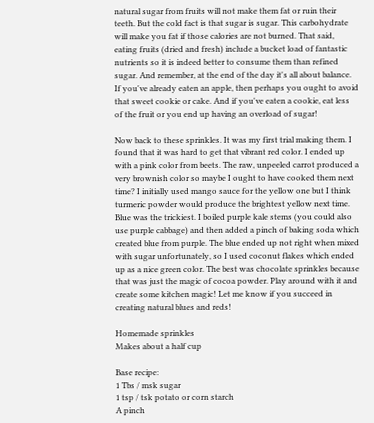natural sugar from fruits will not make them fat or ruin their teeth. But the cold fact is that sugar is sugar. This carbohydrate will make you fat if those calories are not burned. That said, eating fruits (dried and fresh) include a bucket load of fantastic nutrients so it is indeed better to consume them than refined sugar. And remember, at the end of the day it's all about balance. If you've already eaten an apple, then perhaps you ought to avoid that sweet cookie or cake. And if you've eaten a cookie, eat less of the fruit or you end up having an overload of sugar!

Now back to these sprinkles. It was my first trial making them. I found that it was hard to get that vibrant red color. I ended up with a pink color from beets. The raw, unpeeled carrot produced a very brownish color so maybe I ought to have cooked them next time? I initially used mango sauce for the yellow one but I think turmeric powder would produce the brightest yellow next time. Blue was the trickiest. I boiled purple kale stems (you could also use purple cabbage) and then added a pinch of baking soda which created blue from purple. The blue ended up not right when mixed with sugar unfortunately, so I used coconut flakes which ended up as a nice green color. The best was chocolate sprinkles because that was just the magic of cocoa powder. Play around with it and create some kitchen magic! Let me know if you succeed in creating natural blues and reds!

Homemade sprinkles
Makes about a half cup

Base recipe:
1 Tbs / msk sugar
1 tsp / tsk potato or corn starch
A pinch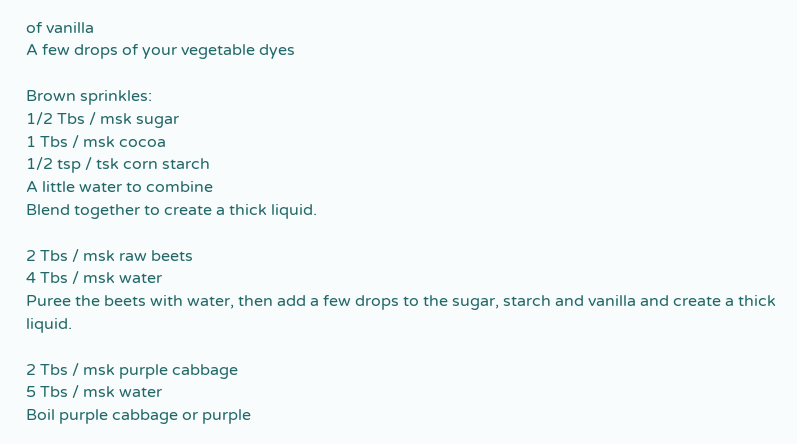of vanilla
A few drops of your vegetable dyes

Brown sprinkles:
1/2 Tbs / msk sugar
1 Tbs / msk cocoa
1/2 tsp / tsk corn starch
A little water to combine
Blend together to create a thick liquid.

2 Tbs / msk raw beets
4 Tbs / msk water
Puree the beets with water, then add a few drops to the sugar, starch and vanilla and create a thick liquid.

2 Tbs / msk purple cabbage
5 Tbs / msk water
Boil purple cabbage or purple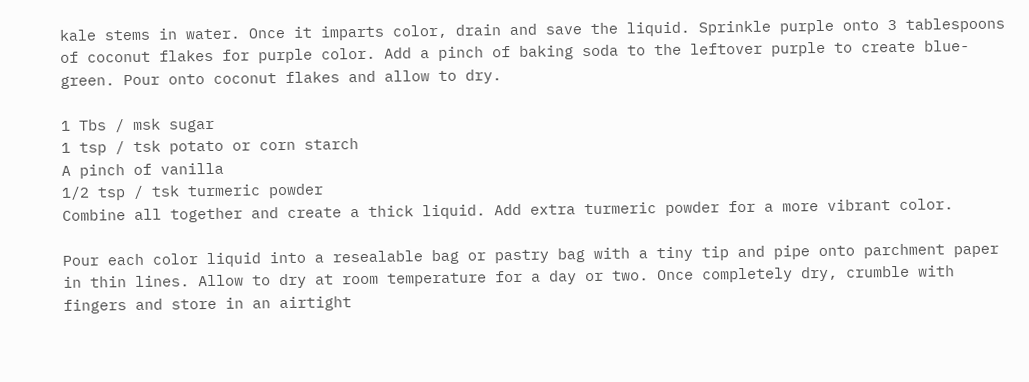kale stems in water. Once it imparts color, drain and save the liquid. Sprinkle purple onto 3 tablespoons of coconut flakes for purple color. Add a pinch of baking soda to the leftover purple to create blue-green. Pour onto coconut flakes and allow to dry.

1 Tbs / msk sugar
1 tsp / tsk potato or corn starch
A pinch of vanilla
1/2 tsp / tsk turmeric powder
Combine all together and create a thick liquid. Add extra turmeric powder for a more vibrant color.

Pour each color liquid into a resealable bag or pastry bag with a tiny tip and pipe onto parchment paper in thin lines. Allow to dry at room temperature for a day or two. Once completely dry, crumble with fingers and store in an airtight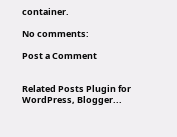container.

No comments:

Post a Comment


Related Posts Plugin for WordPress, Blogger...